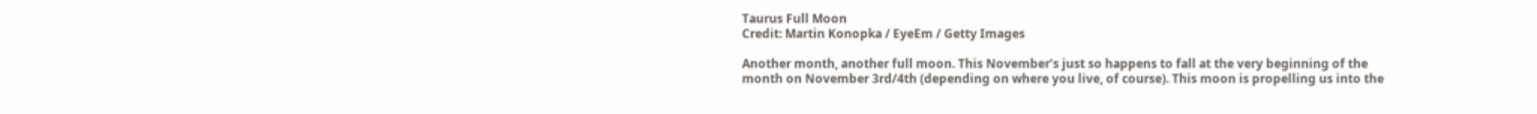Taurus Full Moon
Credit: Martin Konopka / EyeEm / Getty Images

Another month, another full moon. This November’s just so happens to fall at the very beginning of the month on November 3rd/4th (depending on where you live, of course). This moon is propelling us into the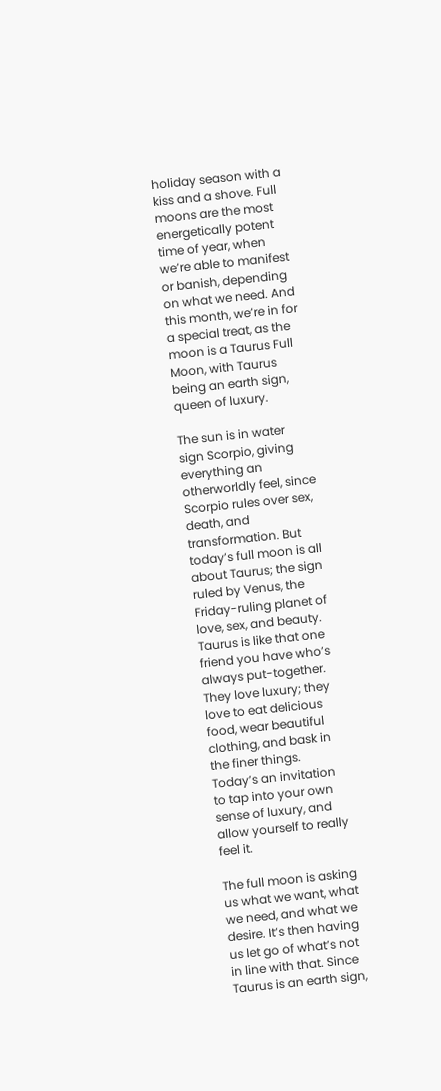holiday season with a kiss and a shove. Full moons are the most energetically potent time of year, when we’re able to manifest or banish, depending on what we need. And this month, we’re in for a special treat, as the moon is a Taurus Full Moon, with Taurus being an earth sign, queen of luxury.

The sun is in water sign Scorpio, giving everything an otherworldly feel, since Scorpio rules over sex, death, and transformation. But today’s full moon is all about Taurus; the sign ruled by Venus, the Friday-ruling planet of love, sex, and beauty. Taurus is like that one friend you have who’s always put-together. They love luxury; they love to eat delicious food, wear beautiful clothing, and bask in the finer things. Today’s an invitation to tap into your own sense of luxury, and allow yourself to really feel it.

The full moon is asking us what we want, what we need, and what we desire. It’s then having us let go of what’s not in line with that. Since Taurus is an earth sign,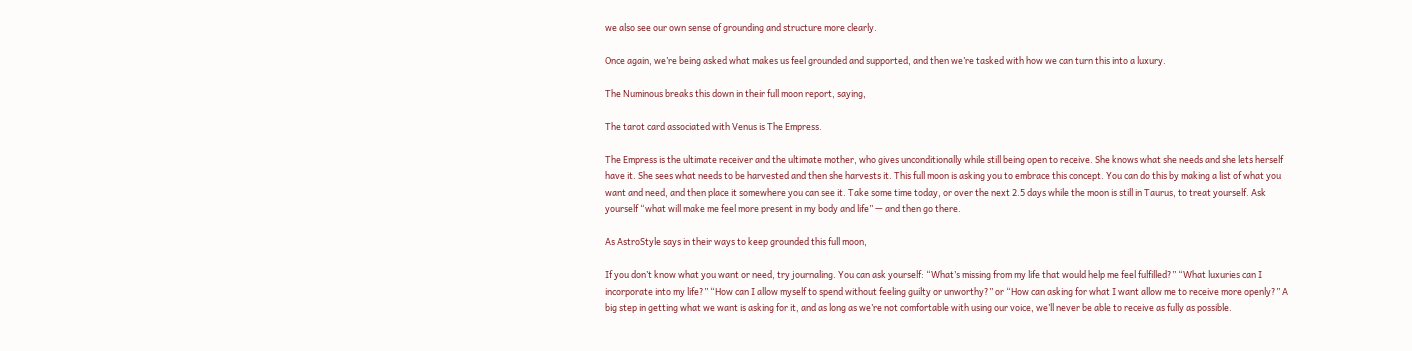we also see our own sense of grounding and structure more clearly.

Once again, we’re being asked what makes us feel grounded and supported, and then we’re tasked with how we can turn this into a luxury.

The Numinous breaks this down in their full moon report, saying,

The tarot card associated with Venus is The Empress.

The Empress is the ultimate receiver and the ultimate mother, who gives unconditionally while still being open to receive. She knows what she needs and she lets herself have it. She sees what needs to be harvested and then she harvests it. This full moon is asking you to embrace this concept. You can do this by making a list of what you want and need, and then place it somewhere you can see it. Take some time today, or over the next 2.5 days while the moon is still in Taurus, to treat yourself. Ask yourself “what will make me feel more present in my body and life” — and then go there.

As AstroStyle says in their ways to keep grounded this full moon,

If you don’t know what you want or need, try journaling. You can ask yourself: “What’s missing from my life that would help me feel fulfilled?” “What luxuries can I incorporate into my life?” “How can I allow myself to spend without feeling guilty or unworthy?” or “How can asking for what I want allow me to receive more openly?” A big step in getting what we want is asking for it, and as long as we’re not comfortable with using our voice, we’ll never be able to receive as fully as possible.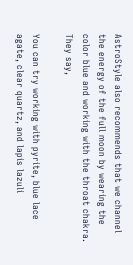AstroStyle also recommends that we channel the energy of the full moon by wearing the color blue and working with the throat chakra. They say,

You can try working with pyrite, blue lace agate, clear quartz, and lapis lazuli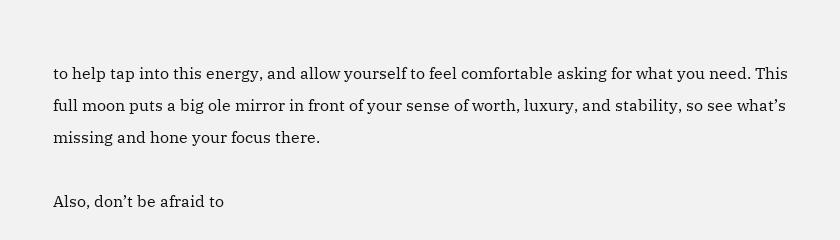to help tap into this energy, and allow yourself to feel comfortable asking for what you need. This full moon puts a big ole mirror in front of your sense of worth, luxury, and stability, so see what’s missing and hone your focus there.

Also, don’t be afraid to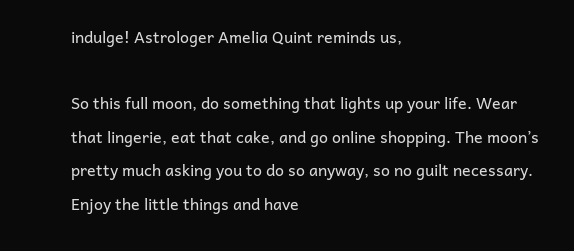indulge! Astrologer Amelia Quint reminds us,

So this full moon, do something that lights up your life. Wear that lingerie, eat that cake, and go online shopping. The moon’s pretty much asking you to do so anyway, so no guilt necessary. Enjoy the little things and have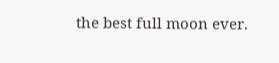the best full moon ever.